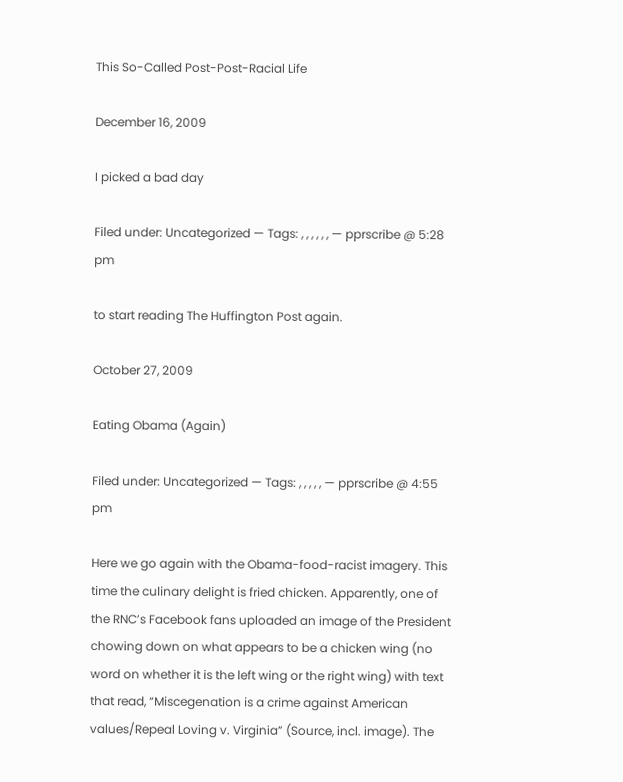This So-Called Post-Post-Racial Life

December 16, 2009

I picked a bad day

Filed under: Uncategorized — Tags: , , , , , , — pprscribe @ 5:28 pm

to start reading The Huffington Post again.

October 27, 2009

Eating Obama (Again)

Filed under: Uncategorized — Tags: , , , , , — pprscribe @ 4:55 pm

Here we go again with the Obama-food-racist imagery. This time the culinary delight is fried chicken. Apparently, one of the RNC’s Facebook fans uploaded an image of the President chowing down on what appears to be a chicken wing (no word on whether it is the left wing or the right wing) with text that read, “Miscegenation is a crime against American values/Repeal Loving v. Virginia” (Source, incl. image). The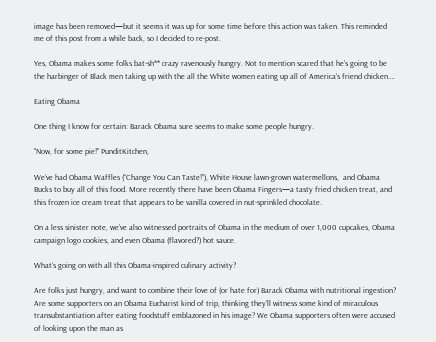image has been removed—but it seems it was up for some time before this action was taken. This reminded me of this post from a while back, so I decided to re-post.

Yes, Obama makes some folks bat-sh** crazy ravenously hungry. Not to mention scared that he’s going to be the harbinger of Black men taking up with the all the White women eating up all of America’s friend chicken….

Eating Obama

One thing I know for certain: Barack Obama sure seems to make some people hungry.

"Now, for some pie!" PunditKitchen,

We’ve had Obama Waffles (“Change You Can Taste!”), White House lawn-grown watermellons,  and Obama Bucks to buy all of this food. More recently there have been Obama Fingers—a tasty fried chicken treat, and this frozen ice cream treat that appears to be vanilla covered in nut-sprinkled chocolate.

On a less sinister note, we’ve also witnessed portraits of Obama in the medium of over 1,000 cupcakes, Obama campaign logo cookies, and even Obama (flavored?) hot sauce.

What’s going on with all this Obama-inspired culinary activity?

Are folks just hungry, and want to combine their love of (or hate for) Barack Obama with nutritional ingestion? Are some supporters on an Obama Eucharist kind of trip, thinking they’ll witness some kind of miraculous transubstantiation after eating foodstuff emblazoned in his image? We Obama supporters often were accused of looking upon the man as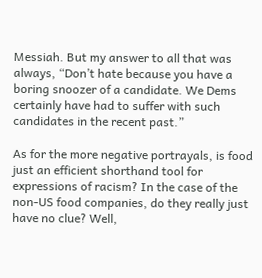Messiah. But my answer to all that was always, “Don’t hate because you have a boring snoozer of a candidate. We Dems certainly have had to suffer with such candidates in the recent past.”

As for the more negative portrayals, is food just an efficient shorthand tool for expressions of racism? In the case of the non-US food companies, do they really just have no clue? Well,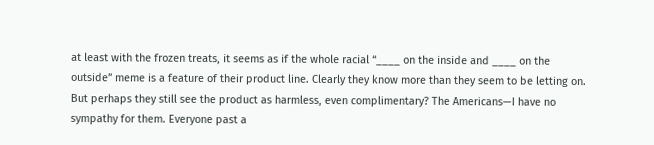at least with the frozen treats, it seems as if the whole racial “____ on the inside and ____ on the outside” meme is a feature of their product line. Clearly they know more than they seem to be letting on. But perhaps they still see the product as harmless, even complimentary? The Americans—I have no sympathy for them. Everyone past a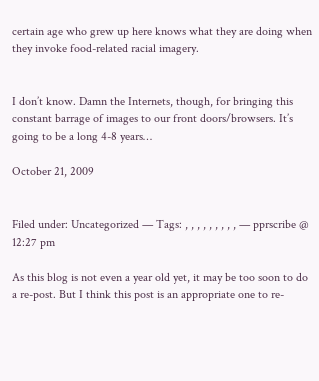certain age who grew up here knows what they are doing when they invoke food-related racial imagery.


I don’t know. Damn the Internets, though, for bringing this constant barrage of images to our front doors/browsers. It’s going to be a long 4-8 years…

October 21, 2009


Filed under: Uncategorized — Tags: , , , , , , , , , — pprscribe @ 12:27 pm

As this blog is not even a year old yet, it may be too soon to do a re-post. But I think this post is an appropriate one to re-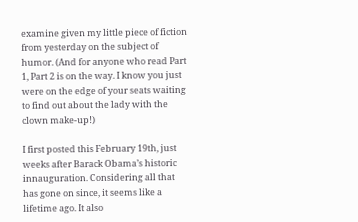examine given my little piece of fiction from yesterday on the subject of humor. (And for anyone who read Part 1, Part 2 is on the way. I know you just were on the edge of your seats waiting to find out about the lady with the clown make-up!)

I first posted this February 19th, just weeks after Barack Obama’s historic innauguration. Considering all that has gone on since, it seems like a lifetime ago. It also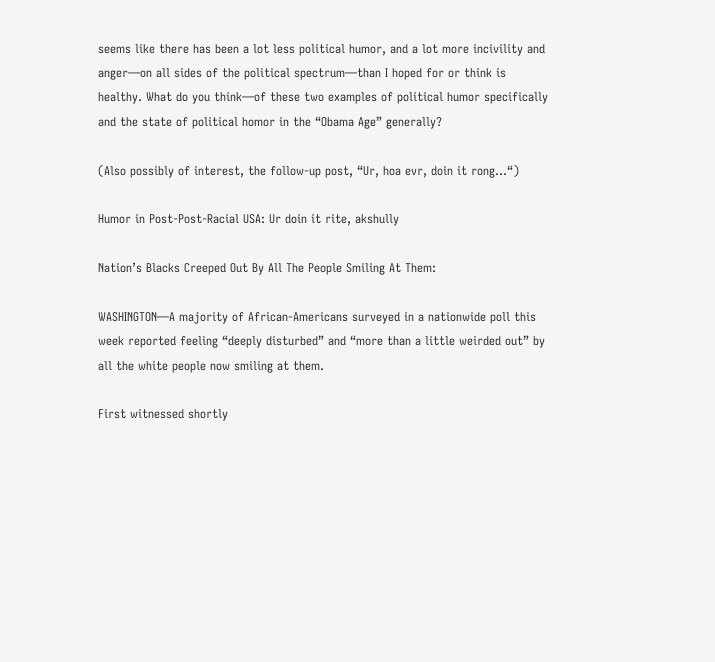seems like there has been a lot less political humor, and a lot more incivility and anger—on all sides of the political spectrum—than I hoped for or think is healthy. What do you think—of these two examples of political humor specifically and the state of political homor in the “Obama Age” generally?

(Also possibly of interest, the follow-up post, “Ur, hoa evr, doin it rong…“)

Humor in Post-Post-Racial USA: Ur doin it rite, akshully

Nation’s Blacks Creeped Out By All The People Smiling At Them:

WASHINGTON—A majority of African-Americans surveyed in a nationwide poll this week reported feeling “deeply disturbed” and “more than a little weirded out” by all the white people now smiling at them.

First witnessed shortly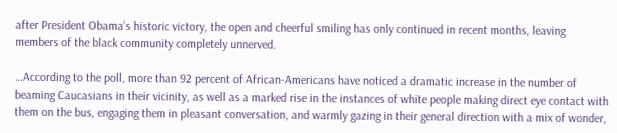after President Obama’s historic victory, the open and cheerful smiling has only continued in recent months, leaving members of the black community completely unnerved.

…According to the poll, more than 92 percent of African-Americans have noticed a dramatic increase in the number of beaming Caucasians in their vicinity, as well as a marked rise in the instances of white people making direct eye contact with them on the bus, engaging them in pleasant conversation, and warmly gazing in their general direction with a mix of wonder,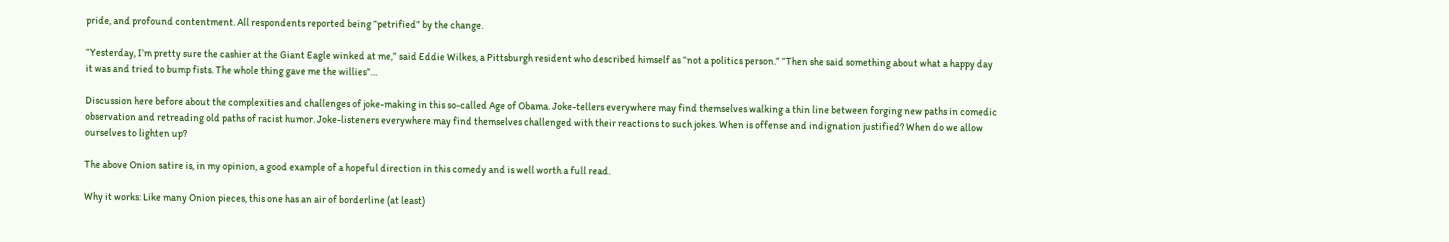pride, and profound contentment. All respondents reported being “petrified” by the change.

“Yesterday, I’m pretty sure the cashier at the Giant Eagle winked at me,” said Eddie Wilkes, a Pittsburgh resident who described himself as “not a politics person.” “Then she said something about what a happy day it was and tried to bump fists. The whole thing gave me the willies”…

Discussion here before about the complexities and challenges of joke-making in this so-called Age of Obama. Joke-tellers everywhere may find themselves walking a thin line between forging new paths in comedic observation and retreading old paths of racist humor. Joke-listeners everywhere may find themselves challenged with their reactions to such jokes. When is offense and indignation justified? When do we allow ourselves to lighten up?

The above Onion satire is, in my opinion, a good example of a hopeful direction in this comedy and is well worth a full read.

Why it works: Like many Onion pieces, this one has an air of borderline (at least)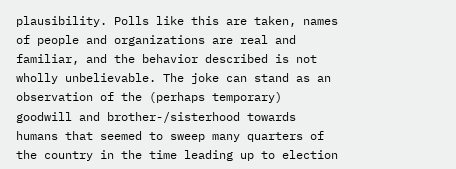plausibility. Polls like this are taken, names of people and organizations are real and familiar, and the behavior described is not wholly unbelievable. The joke can stand as an observation of the (perhaps temporary) goodwill and brother-/sisterhood towards humans that seemed to sweep many quarters of the country in the time leading up to election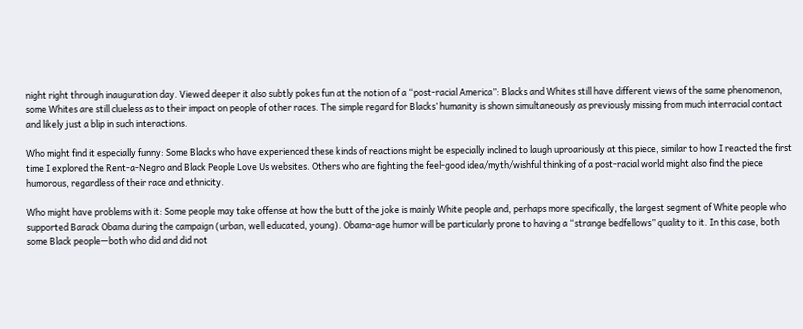night right through inauguration day. Viewed deeper it also subtly pokes fun at the notion of a “post-racial America”: Blacks and Whites still have different views of the same phenomenon, some Whites are still clueless as to their impact on people of other races. The simple regard for Blacks’ humanity is shown simultaneously as previously missing from much interracial contact and likely just a blip in such interactions.

Who might find it especially funny: Some Blacks who have experienced these kinds of reactions might be especially inclined to laugh uproariously at this piece, similar to how I reacted the first time I explored the Rent-a-Negro and Black People Love Us websites. Others who are fighting the feel-good idea/myth/wishful thinking of a post-racial world might also find the piece humorous, regardless of their race and ethnicity.

Who might have problems with it: Some people may take offense at how the butt of the joke is mainly White people and, perhaps more specifically, the largest segment of White people who supported Barack Obama during the campaign (urban, well educated, young). Obama-age humor will be particularly prone to having a “strange bedfellows” quality to it. In this case, both some Black people—both who did and did not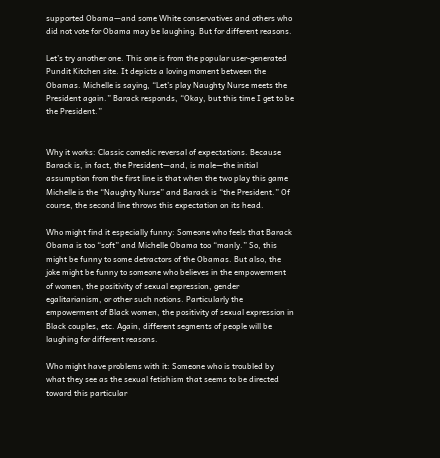supported Obama—and some White conservatives and others who did not vote for Obama may be laughing. But for different reasons.

Let’s try another one. This one is from the popular user-generated Pundit Kitchen site. It depicts a loving moment between the Obamas. Michelle is saying, “Let’s play Naughty Nurse meets the President again.” Barack responds, “Okay, but this time I get to be the President.”


Why it works: Classic comedic reversal of expectations. Because Barack is, in fact, the President—and, is male—the initial assumption from the first line is that when the two play this game Michelle is the “Naughty Nurse” and Barack is “the President.” Of course, the second line throws this expectation on its head.

Who might find it especially funny: Someone who feels that Barack Obama is too “soft” and Michelle Obama too “manly.” So, this might be funny to some detractors of the Obamas. But also, the joke might be funny to someone who believes in the empowerment of women, the positivity of sexual expression, gender egalitarianism, or other such notions. Particularly the empowerment of Black women, the positivity of sexual expression in Black couples, etc. Again, different segments of people will be laughing for different reasons.

Who might have problems with it: Someone who is troubled by what they see as the sexual fetishism that seems to be directed toward this particular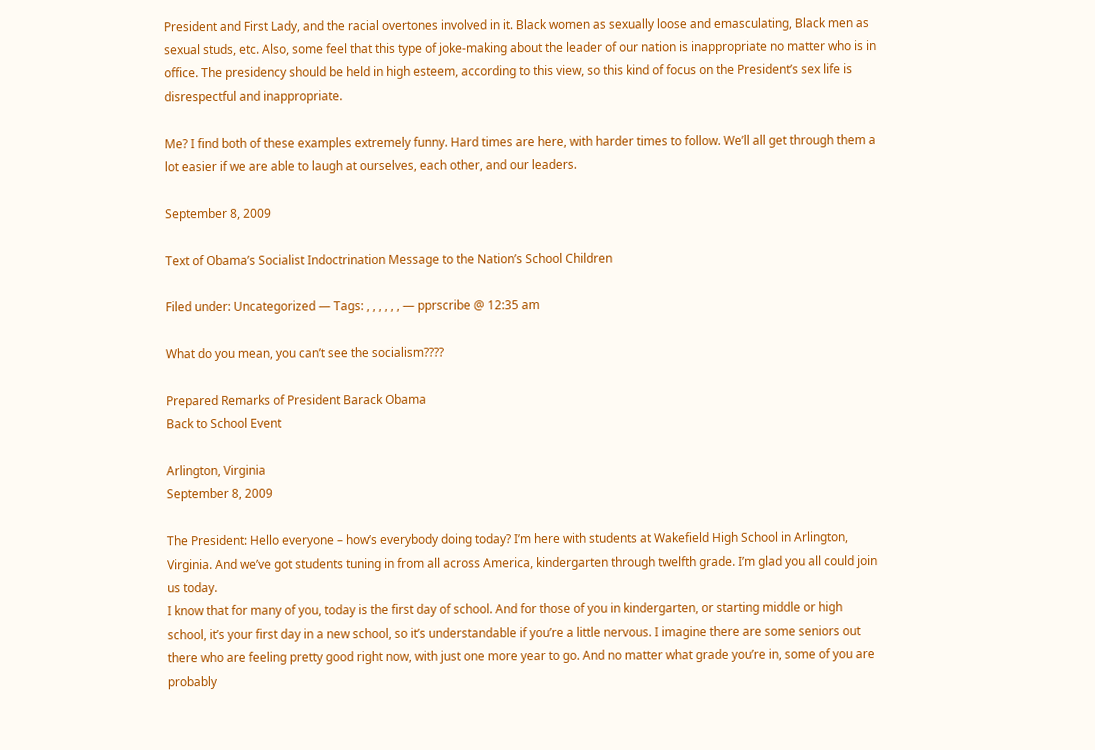President and First Lady, and the racial overtones involved in it. Black women as sexually loose and emasculating, Black men as sexual studs, etc. Also, some feel that this type of joke-making about the leader of our nation is inappropriate no matter who is in office. The presidency should be held in high esteem, according to this view, so this kind of focus on the President’s sex life is disrespectful and inappropriate.

Me? I find both of these examples extremely funny. Hard times are here, with harder times to follow. We’ll all get through them a lot easier if we are able to laugh at ourselves, each other, and our leaders.

September 8, 2009

Text of Obama’s Socialist Indoctrination Message to the Nation’s School Children

Filed under: Uncategorized — Tags: , , , , , , — pprscribe @ 12:35 am

What do you mean, you can’t see the socialism????

Prepared Remarks of President Barack Obama
Back to School Event

Arlington, Virginia
September 8, 2009

The President: Hello everyone – how’s everybody doing today? I’m here with students at Wakefield High School in Arlington, Virginia. And we’ve got students tuning in from all across America, kindergarten through twelfth grade. I’m glad you all could join us today.
I know that for many of you, today is the first day of school. And for those of you in kindergarten, or starting middle or high school, it’s your first day in a new school, so it’s understandable if you’re a little nervous. I imagine there are some seniors out there who are feeling pretty good right now, with just one more year to go. And no matter what grade you’re in, some of you are probably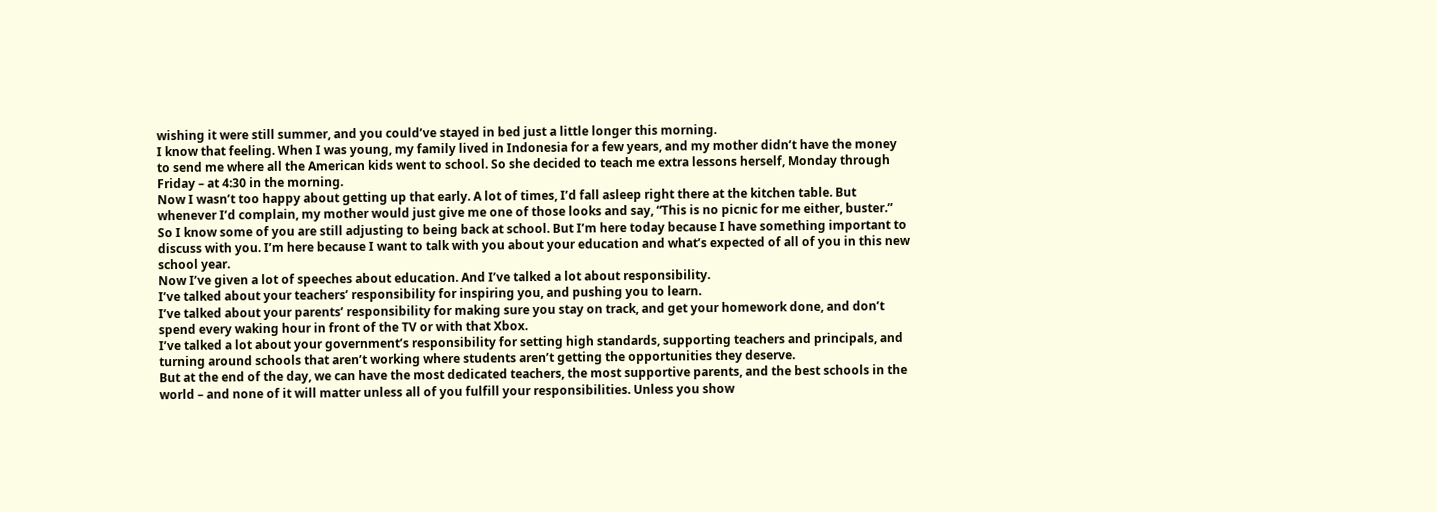wishing it were still summer, and you could’ve stayed in bed just a little longer this morning.
I know that feeling. When I was young, my family lived in Indonesia for a few years, and my mother didn’t have the money to send me where all the American kids went to school. So she decided to teach me extra lessons herself, Monday through Friday – at 4:30 in the morning.
Now I wasn’t too happy about getting up that early. A lot of times, I’d fall asleep right there at the kitchen table. But whenever I’d complain, my mother would just give me one of those looks and say, “This is no picnic for me either, buster.”
So I know some of you are still adjusting to being back at school. But I’m here today because I have something important to discuss with you. I’m here because I want to talk with you about your education and what’s expected of all of you in this new school year.
Now I’ve given a lot of speeches about education. And I’ve talked a lot about responsibility.
I’ve talked about your teachers’ responsibility for inspiring you, and pushing you to learn.
I’ve talked about your parents’ responsibility for making sure you stay on track, and get your homework done, and don’t spend every waking hour in front of the TV or with that Xbox.
I’ve talked a lot about your government’s responsibility for setting high standards, supporting teachers and principals, and turning around schools that aren’t working where students aren’t getting the opportunities they deserve.
But at the end of the day, we can have the most dedicated teachers, the most supportive parents, and the best schools in the world – and none of it will matter unless all of you fulfill your responsibilities. Unless you show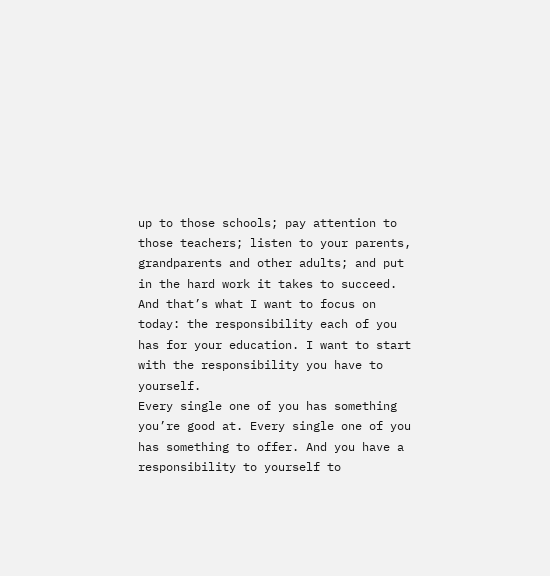up to those schools; pay attention to those teachers; listen to your parents, grandparents and other adults; and put in the hard work it takes to succeed.
And that’s what I want to focus on today: the responsibility each of you has for your education. I want to start with the responsibility you have to yourself.
Every single one of you has something you’re good at. Every single one of you has something to offer. And you have a responsibility to yourself to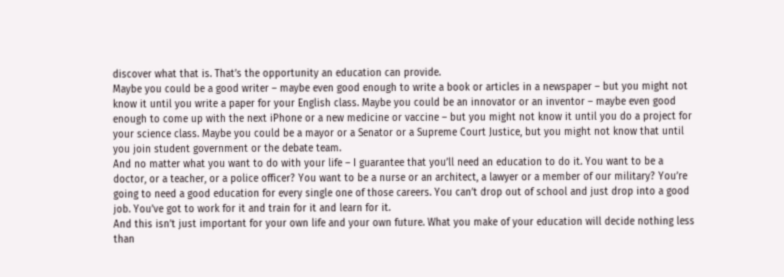discover what that is. That’s the opportunity an education can provide.
Maybe you could be a good writer – maybe even good enough to write a book or articles in a newspaper – but you might not know it until you write a paper for your English class. Maybe you could be an innovator or an inventor – maybe even good enough to come up with the next iPhone or a new medicine or vaccine – but you might not know it until you do a project for your science class. Maybe you could be a mayor or a Senator or a Supreme Court Justice, but you might not know that until you join student government or the debate team.
And no matter what you want to do with your life – I guarantee that you’ll need an education to do it. You want to be a doctor, or a teacher, or a police officer? You want to be a nurse or an architect, a lawyer or a member of our military? You’re going to need a good education for every single one of those careers. You can’t drop out of school and just drop into a good job. You’ve got to work for it and train for it and learn for it.
And this isn’t just important for your own life and your own future. What you make of your education will decide nothing less than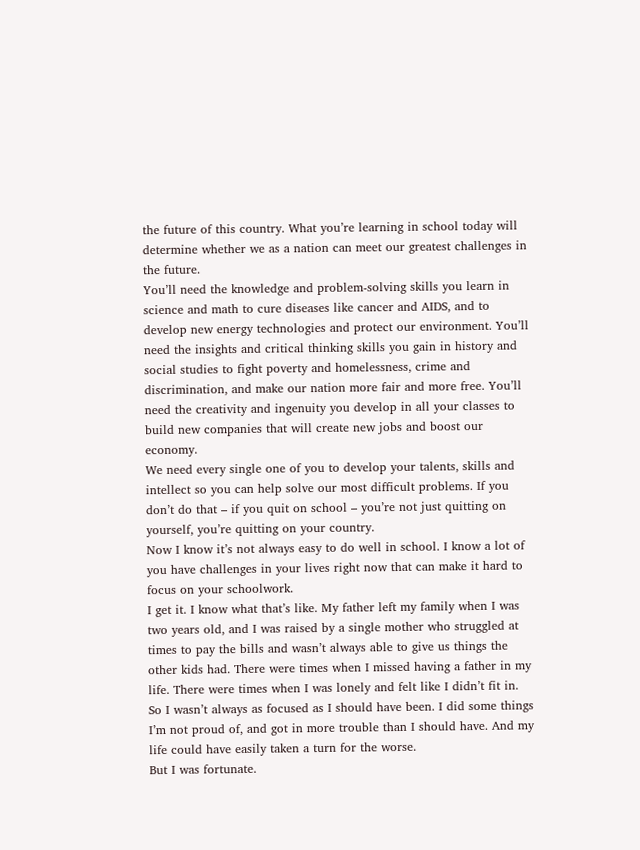the future of this country. What you’re learning in school today will determine whether we as a nation can meet our greatest challenges in the future.
You’ll need the knowledge and problem-solving skills you learn in science and math to cure diseases like cancer and AIDS, and to develop new energy technologies and protect our environment. You’ll need the insights and critical thinking skills you gain in history and social studies to fight poverty and homelessness, crime and discrimination, and make our nation more fair and more free. You’ll need the creativity and ingenuity you develop in all your classes to build new companies that will create new jobs and boost our economy.
We need every single one of you to develop your talents, skills and intellect so you can help solve our most difficult problems. If you don’t do that – if you quit on school – you’re not just quitting on yourself, you’re quitting on your country.
Now I know it’s not always easy to do well in school. I know a lot of you have challenges in your lives right now that can make it hard to focus on your schoolwork.
I get it. I know what that’s like. My father left my family when I was two years old, and I was raised by a single mother who struggled at times to pay the bills and wasn’t always able to give us things the other kids had. There were times when I missed having a father in my life. There were times when I was lonely and felt like I didn’t fit in.
So I wasn’t always as focused as I should have been. I did some things I’m not proud of, and got in more trouble than I should have. And my life could have easily taken a turn for the worse.
But I was fortunate.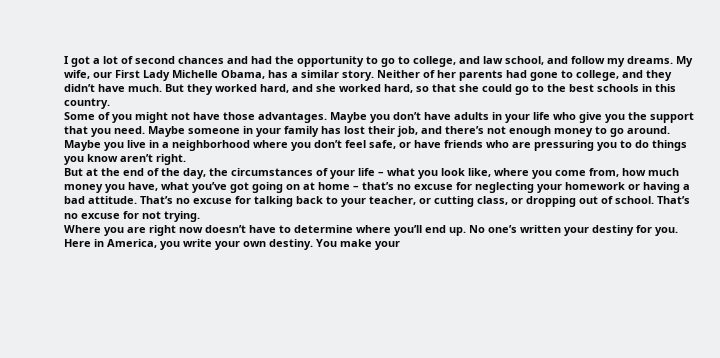I got a lot of second chances and had the opportunity to go to college, and law school, and follow my dreams. My wife, our First Lady Michelle Obama, has a similar story. Neither of her parents had gone to college, and they didn’t have much. But they worked hard, and she worked hard, so that she could go to the best schools in this country.
Some of you might not have those advantages. Maybe you don’t have adults in your life who give you the support that you need. Maybe someone in your family has lost their job, and there’s not enough money to go around. Maybe you live in a neighborhood where you don’t feel safe, or have friends who are pressuring you to do things you know aren’t right.
But at the end of the day, the circumstances of your life – what you look like, where you come from, how much money you have, what you’ve got going on at home – that’s no excuse for neglecting your homework or having a bad attitude. That’s no excuse for talking back to your teacher, or cutting class, or dropping out of school. That’s no excuse for not trying.
Where you are right now doesn’t have to determine where you’ll end up. No one’s written your destiny for you. Here in America, you write your own destiny. You make your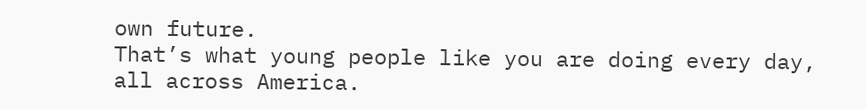own future.
That’s what young people like you are doing every day, all across America.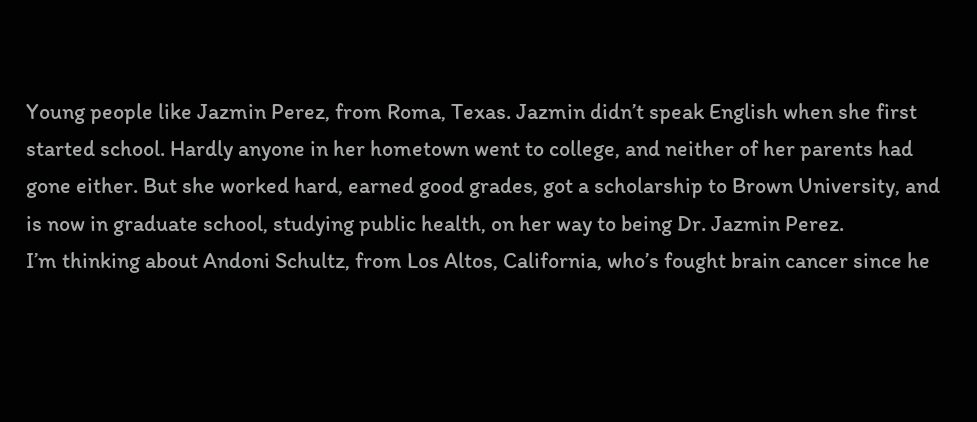Young people like Jazmin Perez, from Roma, Texas. Jazmin didn’t speak English when she first started school. Hardly anyone in her hometown went to college, and neither of her parents had gone either. But she worked hard, earned good grades, got a scholarship to Brown University, and is now in graduate school, studying public health, on her way to being Dr. Jazmin Perez.
I’m thinking about Andoni Schultz, from Los Altos, California, who’s fought brain cancer since he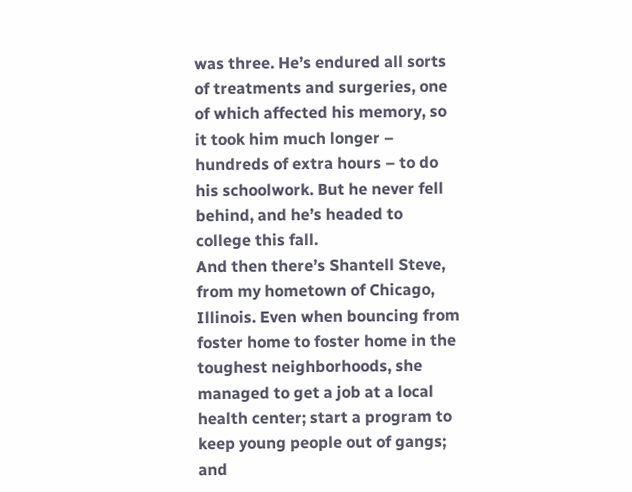was three. He’s endured all sorts of treatments and surgeries, one of which affected his memory, so it took him much longer – hundreds of extra hours – to do his schoolwork. But he never fell behind, and he’s headed to college this fall.
And then there’s Shantell Steve, from my hometown of Chicago, Illinois. Even when bouncing from foster home to foster home in the toughest neighborhoods, she managed to get a job at a local health center; start a program to keep young people out of gangs; and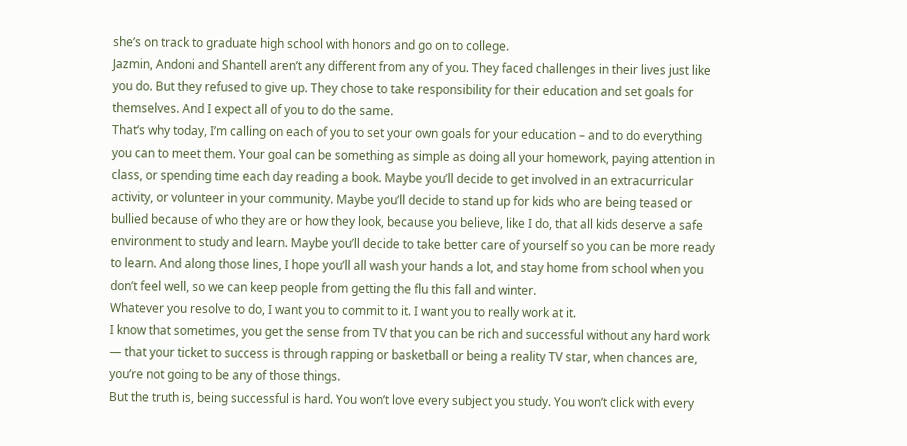she’s on track to graduate high school with honors and go on to college.
Jazmin, Andoni and Shantell aren’t any different from any of you. They faced challenges in their lives just like you do. But they refused to give up. They chose to take responsibility for their education and set goals for themselves. And I expect all of you to do the same.
That’s why today, I’m calling on each of you to set your own goals for your education – and to do everything you can to meet them. Your goal can be something as simple as doing all your homework, paying attention in class, or spending time each day reading a book. Maybe you’ll decide to get involved in an extracurricular activity, or volunteer in your community. Maybe you’ll decide to stand up for kids who are being teased or bullied because of who they are or how they look, because you believe, like I do, that all kids deserve a safe environment to study and learn. Maybe you’ll decide to take better care of yourself so you can be more ready to learn. And along those lines, I hope you’ll all wash your hands a lot, and stay home from school when you don’t feel well, so we can keep people from getting the flu this fall and winter.
Whatever you resolve to do, I want you to commit to it. I want you to really work at it.
I know that sometimes, you get the sense from TV that you can be rich and successful without any hard work — that your ticket to success is through rapping or basketball or being a reality TV star, when chances are, you’re not going to be any of those things.
But the truth is, being successful is hard. You won’t love every subject you study. You won’t click with every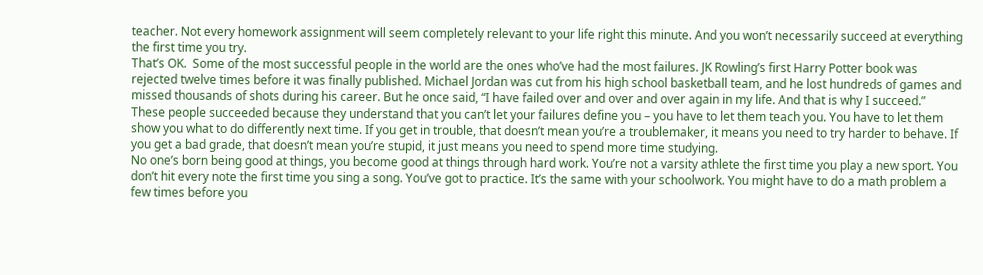teacher. Not every homework assignment will seem completely relevant to your life right this minute. And you won’t necessarily succeed at everything the first time you try.
That’s OK.  Some of the most successful people in the world are the ones who’ve had the most failures. JK Rowling’s first Harry Potter book was rejected twelve times before it was finally published. Michael Jordan was cut from his high school basketball team, and he lost hundreds of games and missed thousands of shots during his career. But he once said, “I have failed over and over and over again in my life. And that is why I succeed.”
These people succeeded because they understand that you can’t let your failures define you – you have to let them teach you. You have to let them show you what to do differently next time. If you get in trouble, that doesn’t mean you’re a troublemaker, it means you need to try harder to behave. If you get a bad grade, that doesn’t mean you’re stupid, it just means you need to spend more time studying.
No one’s born being good at things, you become good at things through hard work. You’re not a varsity athlete the first time you play a new sport. You don’t hit every note the first time you sing a song. You’ve got to practice. It’s the same with your schoolwork. You might have to do a math problem a few times before you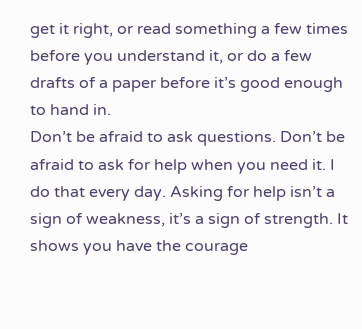get it right, or read something a few times before you understand it, or do a few drafts of a paper before it’s good enough to hand in.
Don’t be afraid to ask questions. Don’t be afraid to ask for help when you need it. I do that every day. Asking for help isn’t a sign of weakness, it’s a sign of strength. It shows you have the courage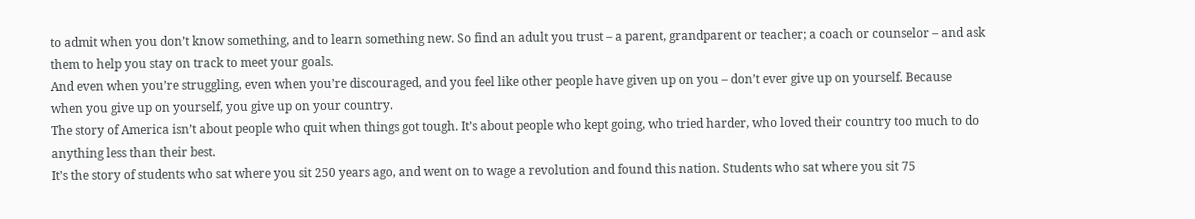to admit when you don’t know something, and to learn something new. So find an adult you trust – a parent, grandparent or teacher; a coach or counselor – and ask them to help you stay on track to meet your goals.
And even when you’re struggling, even when you’re discouraged, and you feel like other people have given up on you – don’t ever give up on yourself. Because when you give up on yourself, you give up on your country.
The story of America isn’t about people who quit when things got tough. It’s about people who kept going, who tried harder, who loved their country too much to do anything less than their best.
It’s the story of students who sat where you sit 250 years ago, and went on to wage a revolution and found this nation. Students who sat where you sit 75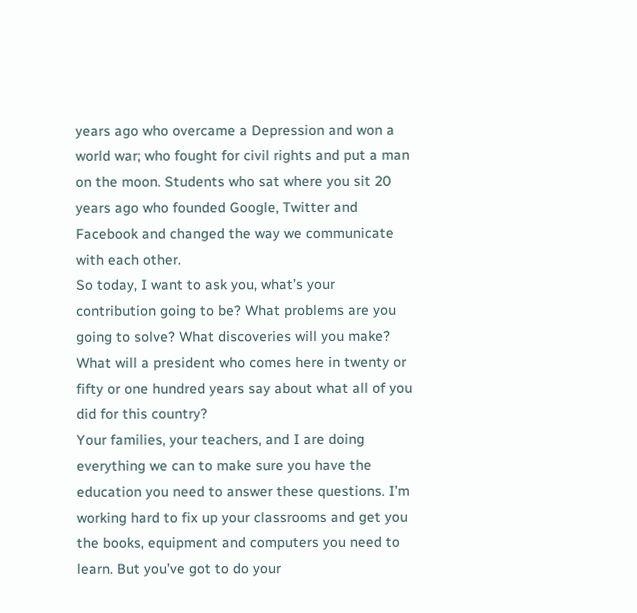years ago who overcame a Depression and won a world war; who fought for civil rights and put a man on the moon. Students who sat where you sit 20 years ago who founded Google, Twitter and Facebook and changed the way we communicate with each other.
So today, I want to ask you, what’s your contribution going to be? What problems are you going to solve? What discoveries will you make? What will a president who comes here in twenty or fifty or one hundred years say about what all of you did for this country?
Your families, your teachers, and I are doing everything we can to make sure you have the education you need to answer these questions. I’m working hard to fix up your classrooms and get you the books, equipment and computers you need to learn. But you’ve got to do your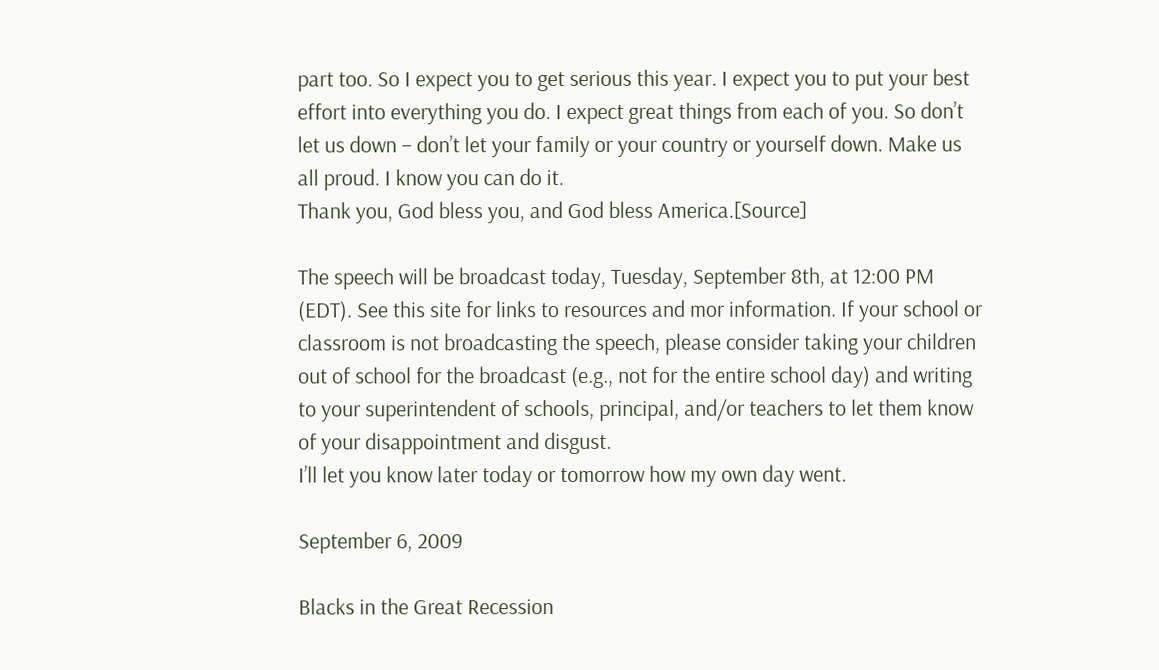part too. So I expect you to get serious this year. I expect you to put your best effort into everything you do. I expect great things from each of you. So don’t let us down – don’t let your family or your country or yourself down. Make us all proud. I know you can do it.
Thank you, God bless you, and God bless America.[Source]

The speech will be broadcast today, Tuesday, September 8th, at 12:00 PM (EDT). See this site for links to resources and mor information. If your school or classroom is not broadcasting the speech, please consider taking your children out of school for the broadcast (e.g., not for the entire school day) and writing to your superintendent of schools, principal, and/or teachers to let them know of your disappointment and disgust.
I’ll let you know later today or tomorrow how my own day went.

September 6, 2009

Blacks in the Great Recession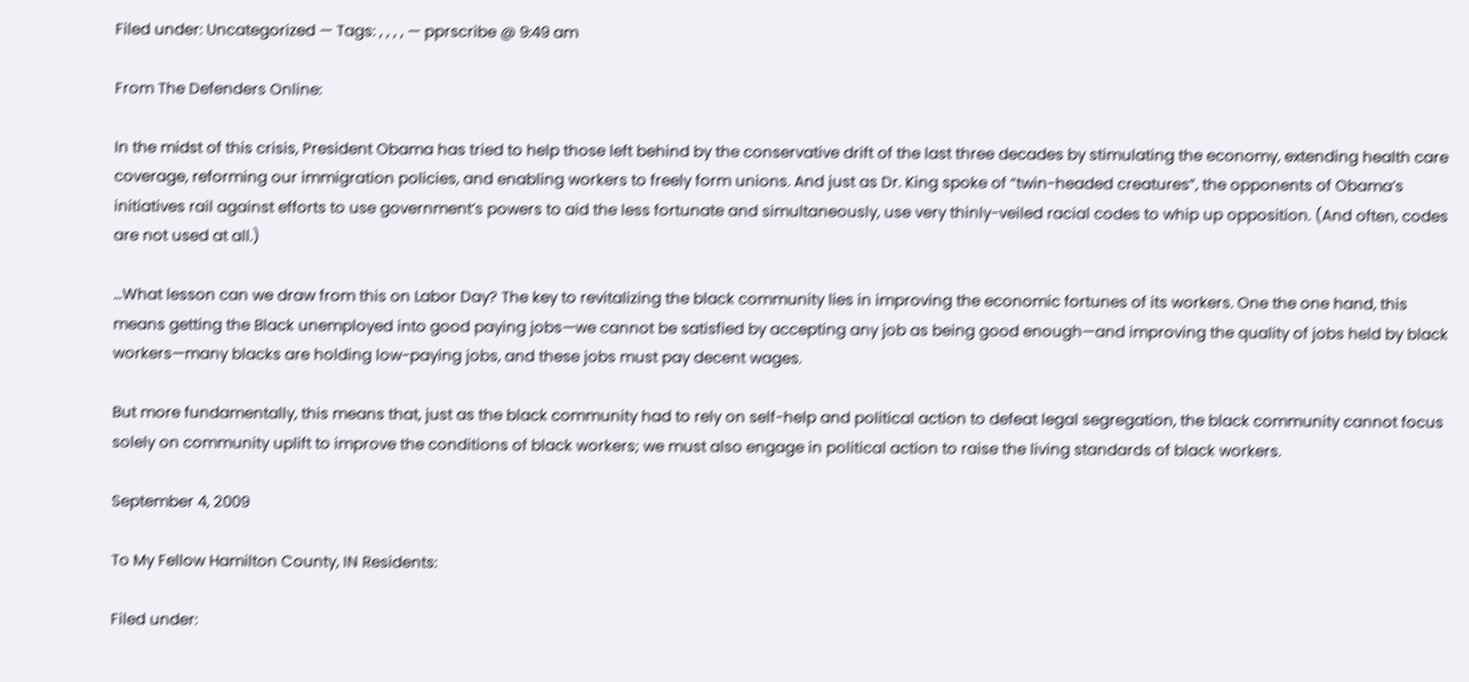Filed under: Uncategorized — Tags: , , , , — pprscribe @ 9:49 am

From The Defenders Online:

In the midst of this crisis, President Obama has tried to help those left behind by the conservative drift of the last three decades by stimulating the economy, extending health care coverage, reforming our immigration policies, and enabling workers to freely form unions. And just as Dr. King spoke of “twin-headed creatures”, the opponents of Obama’s initiatives rail against efforts to use government’s powers to aid the less fortunate and simultaneously, use very thinly-veiled racial codes to whip up opposition. (And often, codes are not used at all.)

…What lesson can we draw from this on Labor Day? The key to revitalizing the black community lies in improving the economic fortunes of its workers. One the one hand, this means getting the Black unemployed into good paying jobs—we cannot be satisfied by accepting any job as being good enough—and improving the quality of jobs held by black workers—many blacks are holding low-paying jobs, and these jobs must pay decent wages.

But more fundamentally, this means that, just as the black community had to rely on self-help and political action to defeat legal segregation, the black community cannot focus solely on community uplift to improve the conditions of black workers; we must also engage in political action to raise the living standards of black workers.

September 4, 2009

To My Fellow Hamilton County, IN Residents:

Filed under: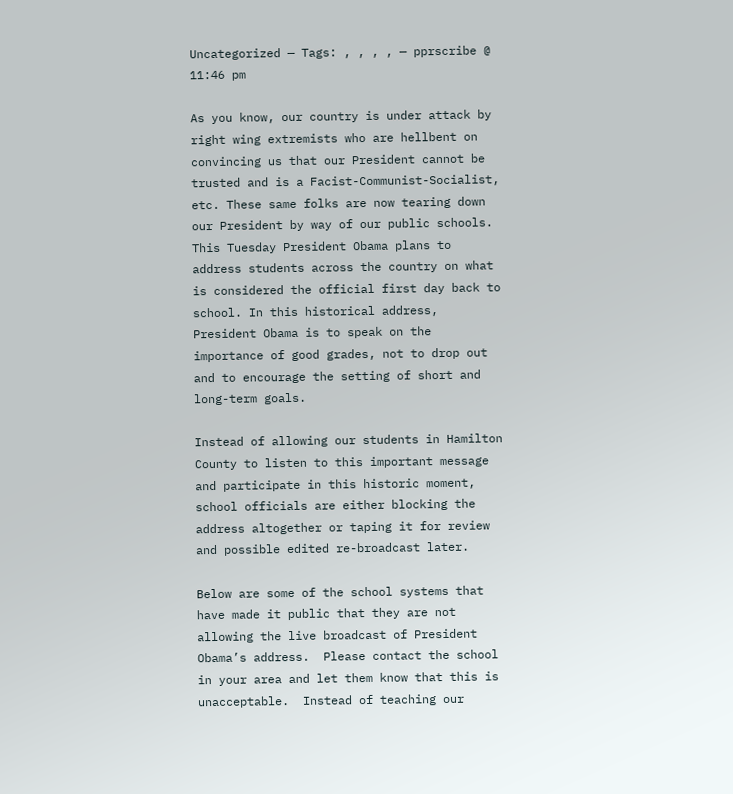Uncategorized — Tags: , , , , — pprscribe @ 11:46 pm

As you know, our country is under attack by right wing extremists who are hellbent on convincing us that our President cannot be trusted and is a Facist-Communist-Socialist, etc. These same folks are now tearing down our President by way of our public schools.  This Tuesday President Obama plans to address students across the country on what is considered the official first day back to school. In this historical address, President Obama is to speak on the importance of good grades, not to drop out and to encourage the setting of short and long-term goals.

Instead of allowing our students in Hamilton County to listen to this important message and participate in this historic moment, school officials are either blocking the address altogether or taping it for review and possible edited re-broadcast later.

Below are some of the school systems that have made it public that they are not allowing the live broadcast of President Obama’s address.  Please contact the school in your area and let them know that this is unacceptable.  Instead of teaching our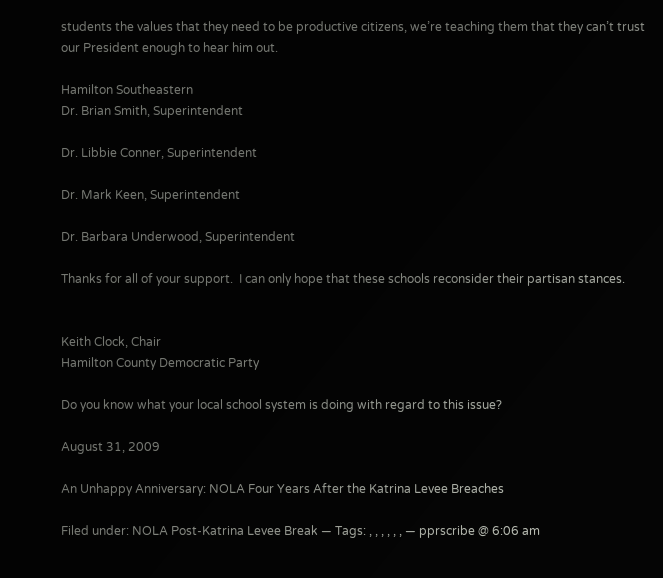students the values that they need to be productive citizens, we’re teaching them that they can’t trust our President enough to hear him out.

Hamilton Southeastern
Dr. Brian Smith, Superintendent

Dr. Libbie Conner, Superintendent

Dr. Mark Keen, Superintendent

Dr. Barbara Underwood, Superintendent

Thanks for all of your support.  I can only hope that these schools reconsider their partisan stances.


Keith Clock, Chair
Hamilton County Democratic Party

Do you know what your local school system is doing with regard to this issue?

August 31, 2009

An Unhappy Anniversary: NOLA Four Years After the Katrina Levee Breaches

Filed under: NOLA Post-Katrina Levee Break — Tags: , , , , , , — pprscribe @ 6:06 am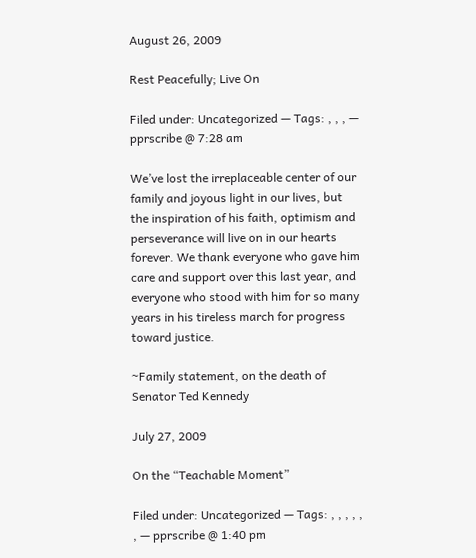August 26, 2009

Rest Peacefully; Live On

Filed under: Uncategorized — Tags: , , , — pprscribe @ 7:28 am

We’ve lost the irreplaceable center of our family and joyous light in our lives, but the inspiration of his faith, optimism and perseverance will live on in our hearts forever. We thank everyone who gave him care and support over this last year, and everyone who stood with him for so many years in his tireless march for progress toward justice.

~Family statement, on the death of Senator Ted Kennedy

July 27, 2009

On the “Teachable Moment”

Filed under: Uncategorized — Tags: , , , , , , — pprscribe @ 1:40 pm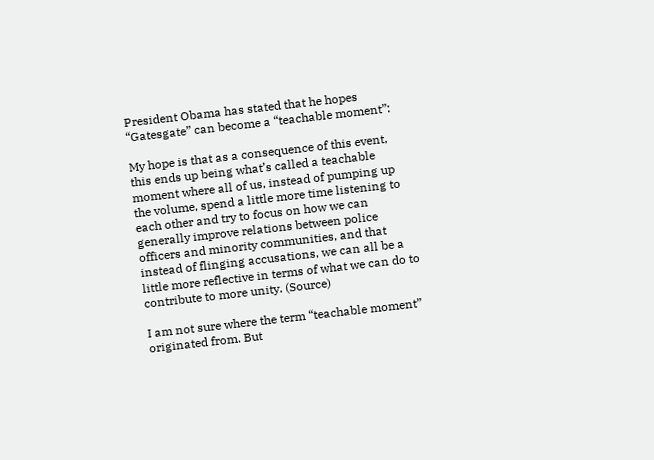President Obama has stated that he hopes “Gatesgate” can become a “teachable moment”:

My hope is that as a consequence of this event, this ends up being what’s called a teachable moment where all of us, instead of pumping up the volume, spend a little more time listening to each other and try to focus on how we can generally improve relations between police officers and minority communities, and that instead of flinging accusations, we can all be a little more reflective in terms of what we can do to contribute to more unity. (Source)

I am not sure where the term “teachable moment” originated from. But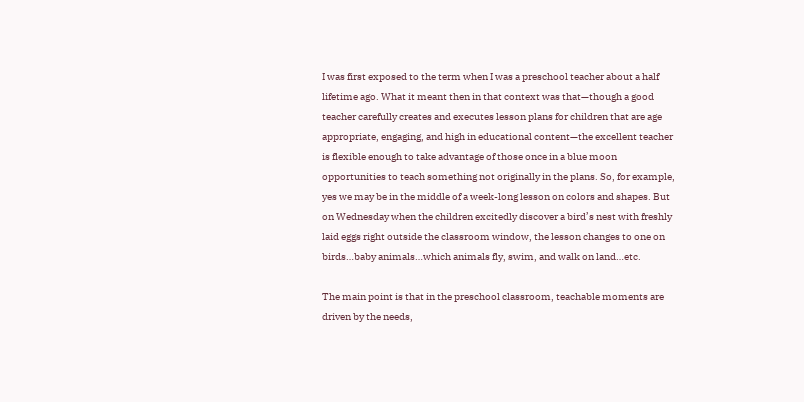I was first exposed to the term when I was a preschool teacher about a half lifetime ago. What it meant then in that context was that—though a good teacher carefully creates and executes lesson plans for children that are age appropriate, engaging, and high in educational content—the excellent teacher is flexible enough to take advantage of those once in a blue moon opportunities to teach something not originally in the plans. So, for example, yes we may be in the middle of a week-long lesson on colors and shapes. But on Wednesday when the children excitedly discover a bird’s nest with freshly laid eggs right outside the classroom window, the lesson changes to one on birds…baby animals…which animals fly, swim, and walk on land…etc.

The main point is that in the preschool classroom, teachable moments are driven by the needs,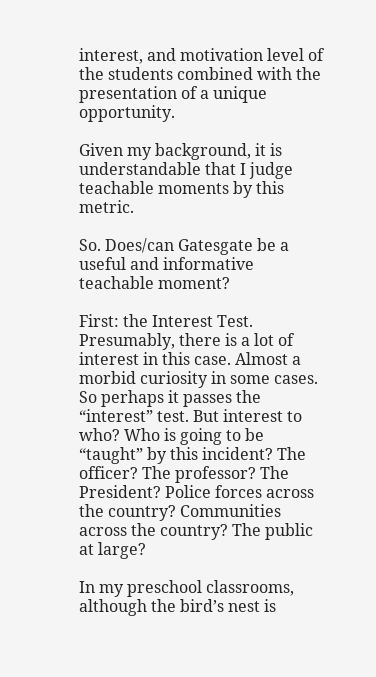interest, and motivation level of the students combined with the presentation of a unique opportunity.

Given my background, it is understandable that I judge teachable moments by this metric.

So. Does/can Gatesgate be a useful and informative teachable moment?

First: the Interest Test. Presumably, there is a lot of interest in this case. Almost a morbid curiosity in some cases. So perhaps it passes the “interest” test. But interest to who? Who is going to be “taught” by this incident? The officer? The professor? The President? Police forces across the country? Communities across the country? The public at large?

In my preschool classrooms, although the bird’s nest is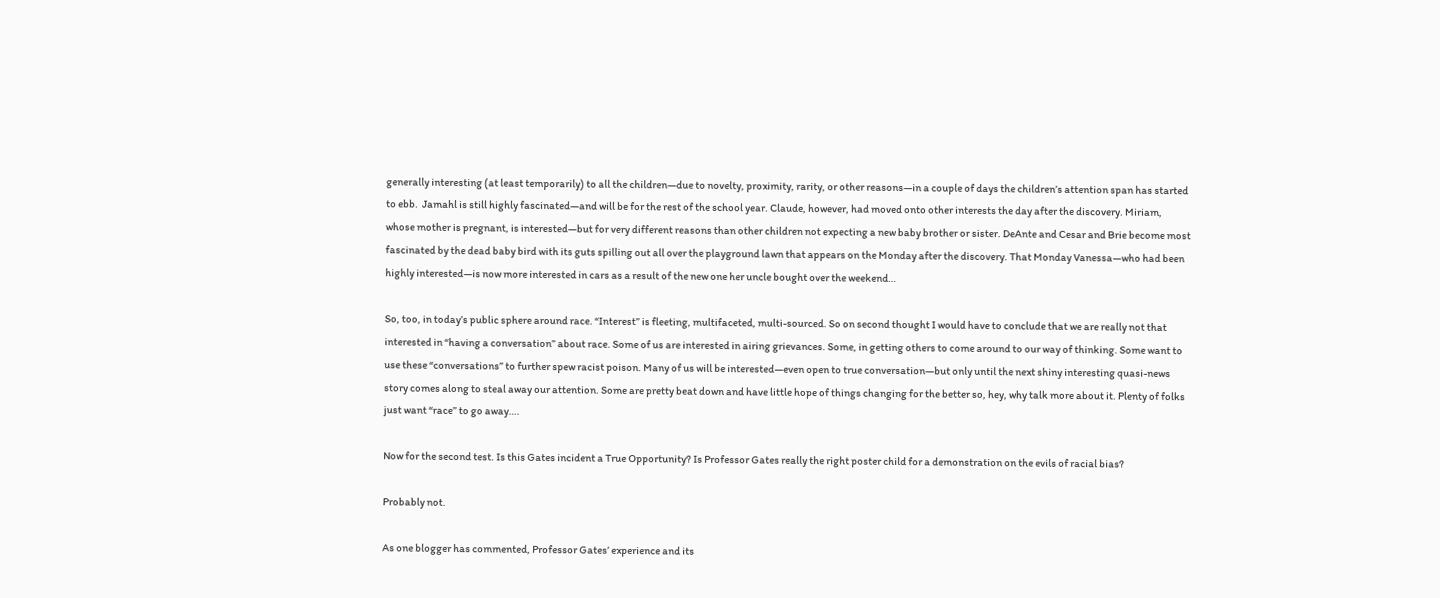generally interesting (at least temporarily) to all the children—due to novelty, proximity, rarity, or other reasons—in a couple of days the children’s attention span has started to ebb.  Jamahl is still highly fascinated—and will be for the rest of the school year. Claude, however, had moved onto other interests the day after the discovery. Miriam, whose mother is pregnant, is interested—but for very different reasons than other children not expecting a new baby brother or sister. DeAnte and Cesar and Brie become most fascinated by the dead baby bird with its guts spilling out all over the playground lawn that appears on the Monday after the discovery. That Monday Vanessa—who had been highly interested—is now more interested in cars as a result of the new one her uncle bought over the weekend…

So, too, in today’s public sphere around race. “Interest” is fleeting, multifaceted, multi-sourced. So on second thought I would have to conclude that we are really not that interested in “having a conversation” about race. Some of us are interested in airing grievances. Some, in getting others to come around to our way of thinking. Some want to use these “conversations” to further spew racist poison. Many of us will be interested—even open to true conversation—but only until the next shiny interesting quasi-news story comes along to steal away our attention. Some are pretty beat down and have little hope of things changing for the better so, hey, why talk more about it. Plenty of folks just want “race” to go away….

Now for the second test. Is this Gates incident a True Opportunity? Is Professor Gates really the right poster child for a demonstration on the evils of racial bias?

Probably not.

As one blogger has commented, Professor Gates’ experience and its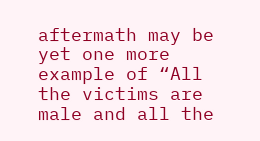aftermath may be yet one more example of “All the victims are male and all the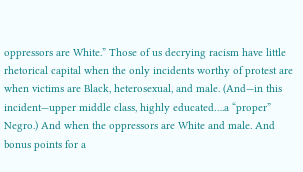oppressors are White.” Those of us decrying racism have little rhetorical capital when the only incidents worthy of protest are when victims are Black, heterosexual, and male. (And—in this incident—upper middle class, highly educated….a “proper” Negro.) And when the oppressors are White and male. And bonus points for a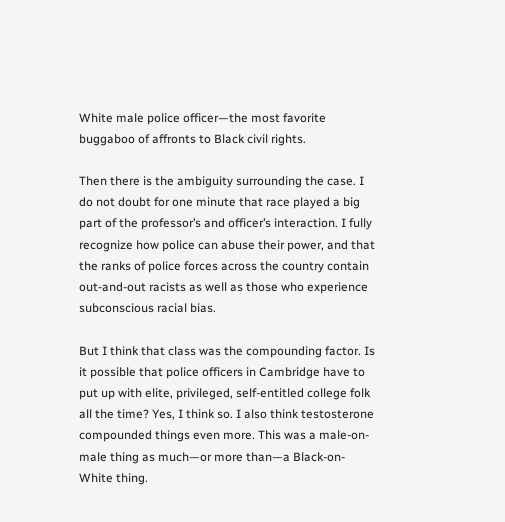White male police officer—the most favorite buggaboo of affronts to Black civil rights.

Then there is the ambiguity surrounding the case. I do not doubt for one minute that race played a big part of the professor’s and officer’s interaction. I fully recognize how police can abuse their power, and that the ranks of police forces across the country contain out-and-out racists as well as those who experience subconscious racial bias.

But I think that class was the compounding factor. Is it possible that police officers in Cambridge have to put up with elite, privileged, self-entitled college folk all the time? Yes, I think so. I also think testosterone compounded things even more. This was a male-on-male thing as much—or more than—a Black-on-White thing.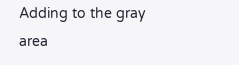Adding to the gray area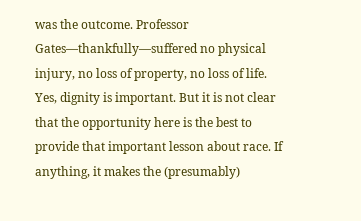was the outcome. Professor Gates—thankfully—suffered no physical injury, no loss of property, no loss of life. Yes, dignity is important. But it is not clear that the opportunity here is the best to provide that important lesson about race. If anything, it makes the (presumably)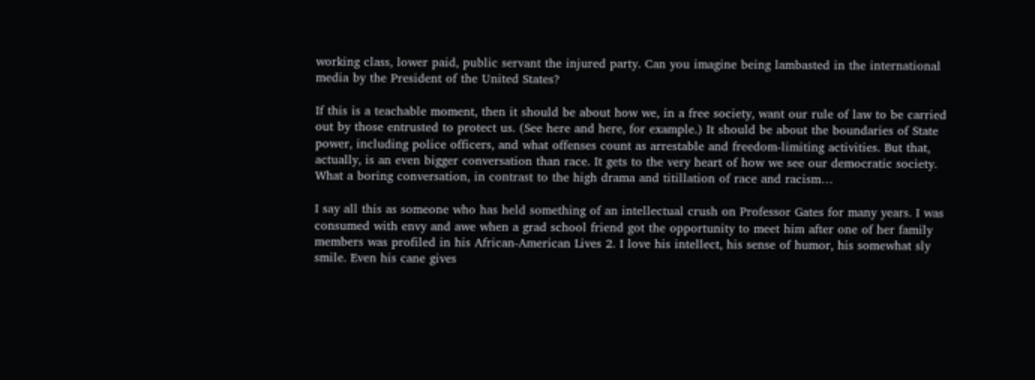working class, lower paid, public servant the injured party. Can you imagine being lambasted in the international media by the President of the United States?

If this is a teachable moment, then it should be about how we, in a free society, want our rule of law to be carried out by those entrusted to protect us. (See here and here, for example.) It should be about the boundaries of State power, including police officers, and what offenses count as arrestable and freedom-limiting activities. But that, actually, is an even bigger conversation than race. It gets to the very heart of how we see our democratic society. What a boring conversation, in contrast to the high drama and titillation of race and racism…

I say all this as someone who has held something of an intellectual crush on Professor Gates for many years. I was consumed with envy and awe when a grad school friend got the opportunity to meet him after one of her family members was profiled in his African-American Lives 2. I love his intellect, his sense of humor, his somewhat sly smile. Even his cane gives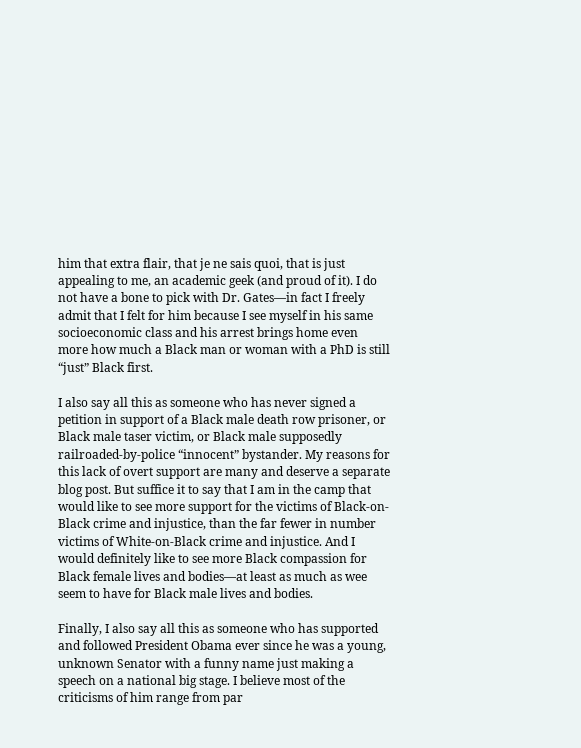him that extra flair, that je ne sais quoi, that is just appealing to me, an academic geek (and proud of it). I do not have a bone to pick with Dr. Gates—in fact I freely admit that I felt for him because I see myself in his same socioeconomic class and his arrest brings home even more how much a Black man or woman with a PhD is still “just” Black first.

I also say all this as someone who has never signed a petition in support of a Black male death row prisoner, or Black male taser victim, or Black male supposedly railroaded-by-police “innocent” bystander. My reasons for this lack of overt support are many and deserve a separate blog post. But suffice it to say that I am in the camp that would like to see more support for the victims of Black-on-Black crime and injustice, than the far fewer in number victims of White-on-Black crime and injustice. And I would definitely like to see more Black compassion for Black female lives and bodies—at least as much as wee seem to have for Black male lives and bodies.

Finally, I also say all this as someone who has supported and followed President Obama ever since he was a young, unknown Senator with a funny name just making a speech on a national big stage. I believe most of the criticisms of him range from par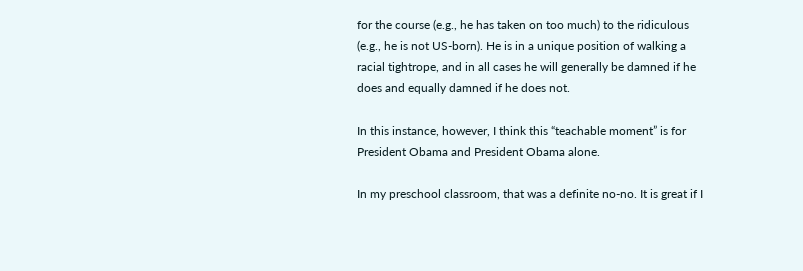for the course (e.g., he has taken on too much) to the ridiculous (e.g., he is not US-born). He is in a unique position of walking a racial tightrope, and in all cases he will generally be damned if he does and equally damned if he does not.

In this instance, however, I think this “teachable moment” is for President Obama and President Obama alone.

In my preschool classroom, that was a definite no-no. It is great if I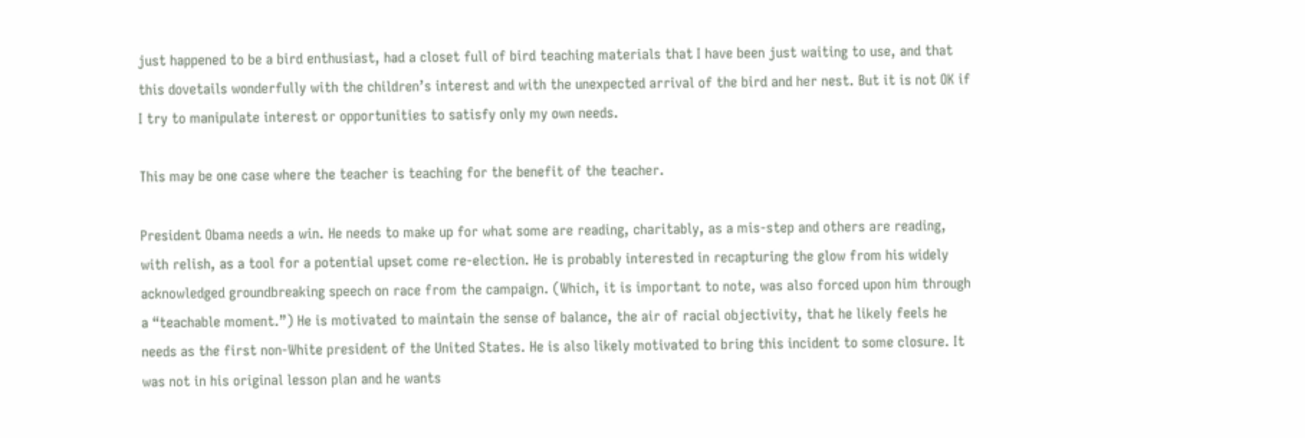just happened to be a bird enthusiast, had a closet full of bird teaching materials that I have been just waiting to use, and that this dovetails wonderfully with the children’s interest and with the unexpected arrival of the bird and her nest. But it is not OK if I try to manipulate interest or opportunities to satisfy only my own needs.

This may be one case where the teacher is teaching for the benefit of the teacher.

President Obama needs a win. He needs to make up for what some are reading, charitably, as a mis-step and others are reading, with relish, as a tool for a potential upset come re-election. He is probably interested in recapturing the glow from his widely acknowledged groundbreaking speech on race from the campaign. (Which, it is important to note, was also forced upon him through a “teachable moment.”) He is motivated to maintain the sense of balance, the air of racial objectivity, that he likely feels he needs as the first non-White president of the United States. He is also likely motivated to bring this incident to some closure. It was not in his original lesson plan and he wants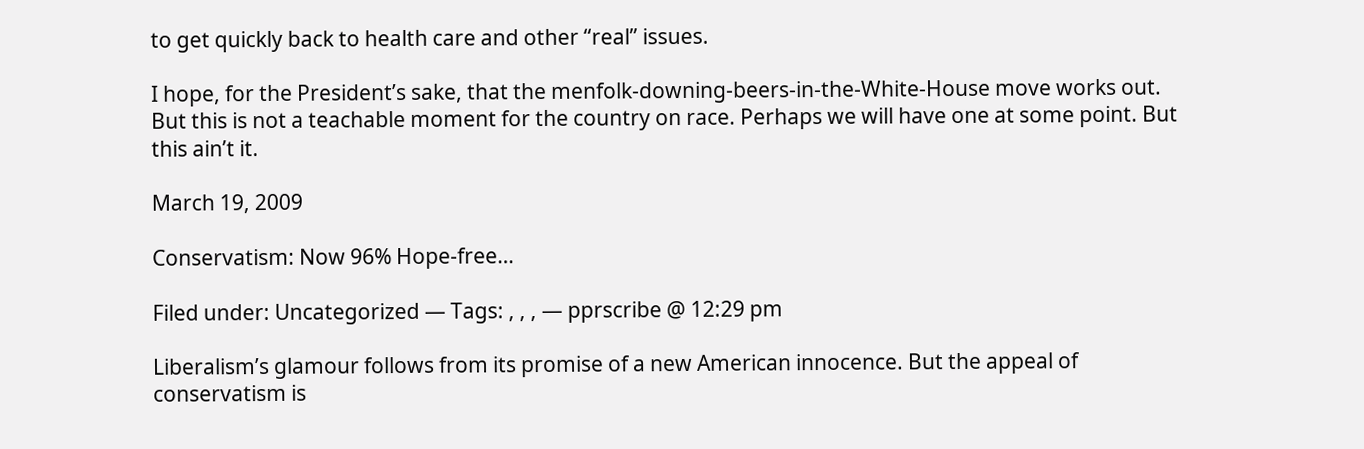to get quickly back to health care and other “real” issues.

I hope, for the President’s sake, that the menfolk-downing-beers-in-the-White-House move works out. But this is not a teachable moment for the country on race. Perhaps we will have one at some point. But this ain’t it.

March 19, 2009

Conservatism: Now 96% Hope-free…

Filed under: Uncategorized — Tags: , , , — pprscribe @ 12:29 pm

Liberalism’s glamour follows from its promise of a new American innocence. But the appeal of conservatism is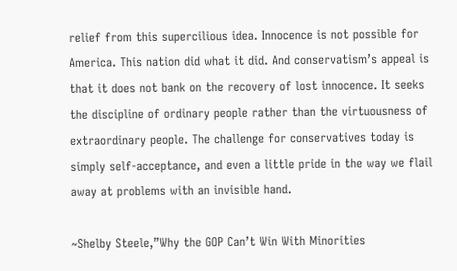relief from this supercilious idea. Innocence is not possible for America. This nation did what it did. And conservatism’s appeal is that it does not bank on the recovery of lost innocence. It seeks the discipline of ordinary people rather than the virtuousness of extraordinary people. The challenge for conservatives today is simply self-acceptance, and even a little pride in the way we flail away at problems with an invisible hand.

~Shelby Steele,”Why the GOP Can’t Win With Minorities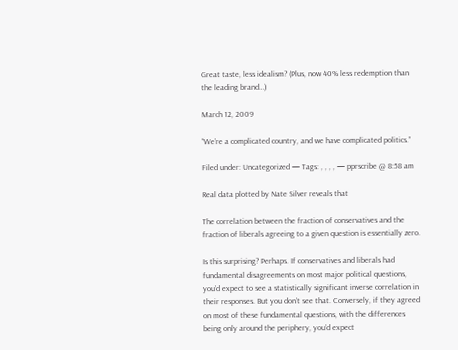Great taste, less idealism? (Plus, now 40% less redemption than the leading brand…)

March 12, 2009

“We’re a complicated country, and we have complicated politics.”

Filed under: Uncategorized — Tags: , , , , — pprscribe @ 8:58 am

Real data plotted by Nate Silver reveals that

The correlation between the fraction of conservatives and the fraction of liberals agreeing to a given question is essentially zero.

Is this surprising? Perhaps. If conservatives and liberals had fundamental disagreements on most major political questions, you’d expect to see a statistically significant inverse correlation in their responses. But you don’t see that. Conversely, if they agreed on most of these fundamental questions, with the differences being only around the periphery, you’d expect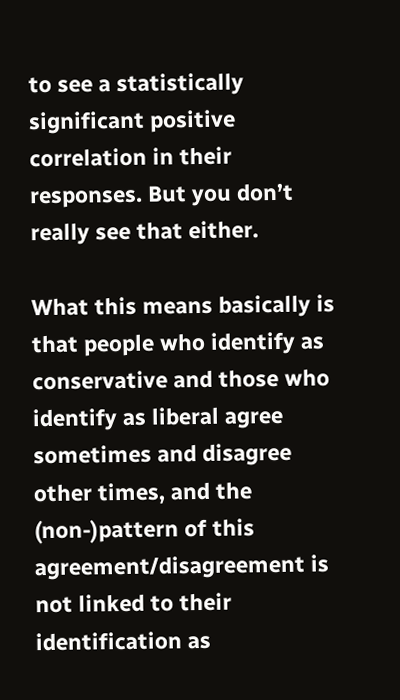to see a statistically significant positive correlation in their responses. But you don’t really see that either.

What this means basically is that people who identify as conservative and those who identify as liberal agree sometimes and disagree other times, and the (non-)pattern of this agreement/disagreement is not linked to their identification as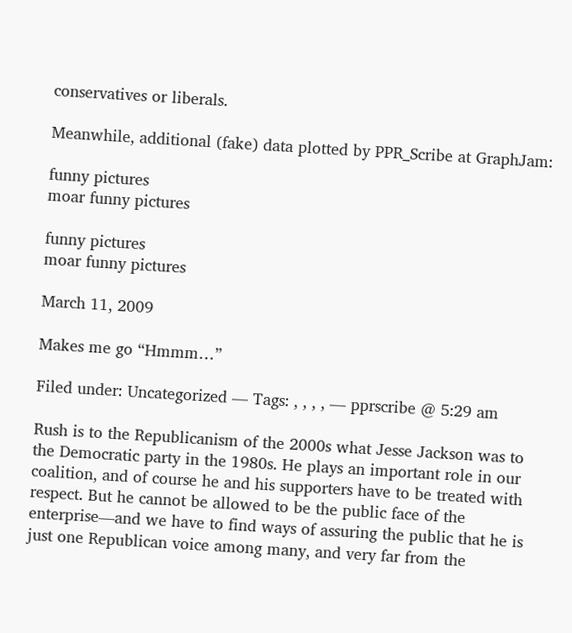conservatives or liberals.

Meanwhile, additional (fake) data plotted by PPR_Scribe at GraphJam:

funny pictures
moar funny pictures

funny pictures
moar funny pictures

March 11, 2009

Makes me go “Hmmm…”

Filed under: Uncategorized — Tags: , , , , — pprscribe @ 5:29 am

Rush is to the Republicanism of the 2000s what Jesse Jackson was to the Democratic party in the 1980s. He plays an important role in our coalition, and of course he and his supporters have to be treated with respect. But he cannot be allowed to be the public face of the enterprise—and we have to find ways of assuring the public that he is just one Republican voice among many, and very far from the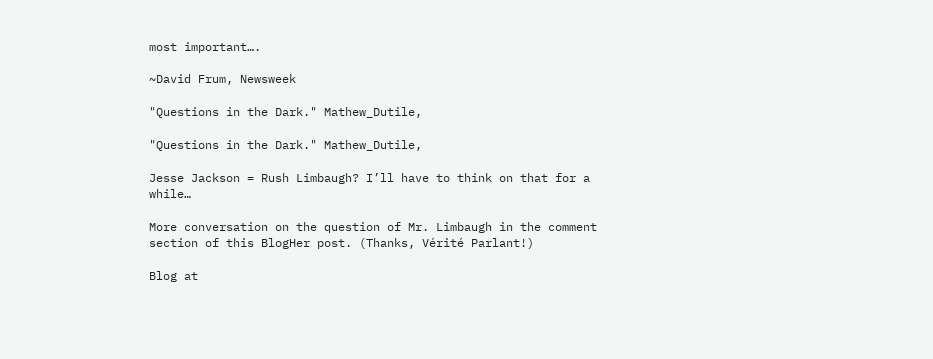most important….

~David Frum, Newsweek

"Questions in the Dark." Mathew_Dutile,

"Questions in the Dark." Mathew_Dutile,

Jesse Jackson = Rush Limbaugh? I’ll have to think on that for a while…

More conversation on the question of Mr. Limbaugh in the comment section of this BlogHer post. (Thanks, Vérité Parlant!)

Blog at